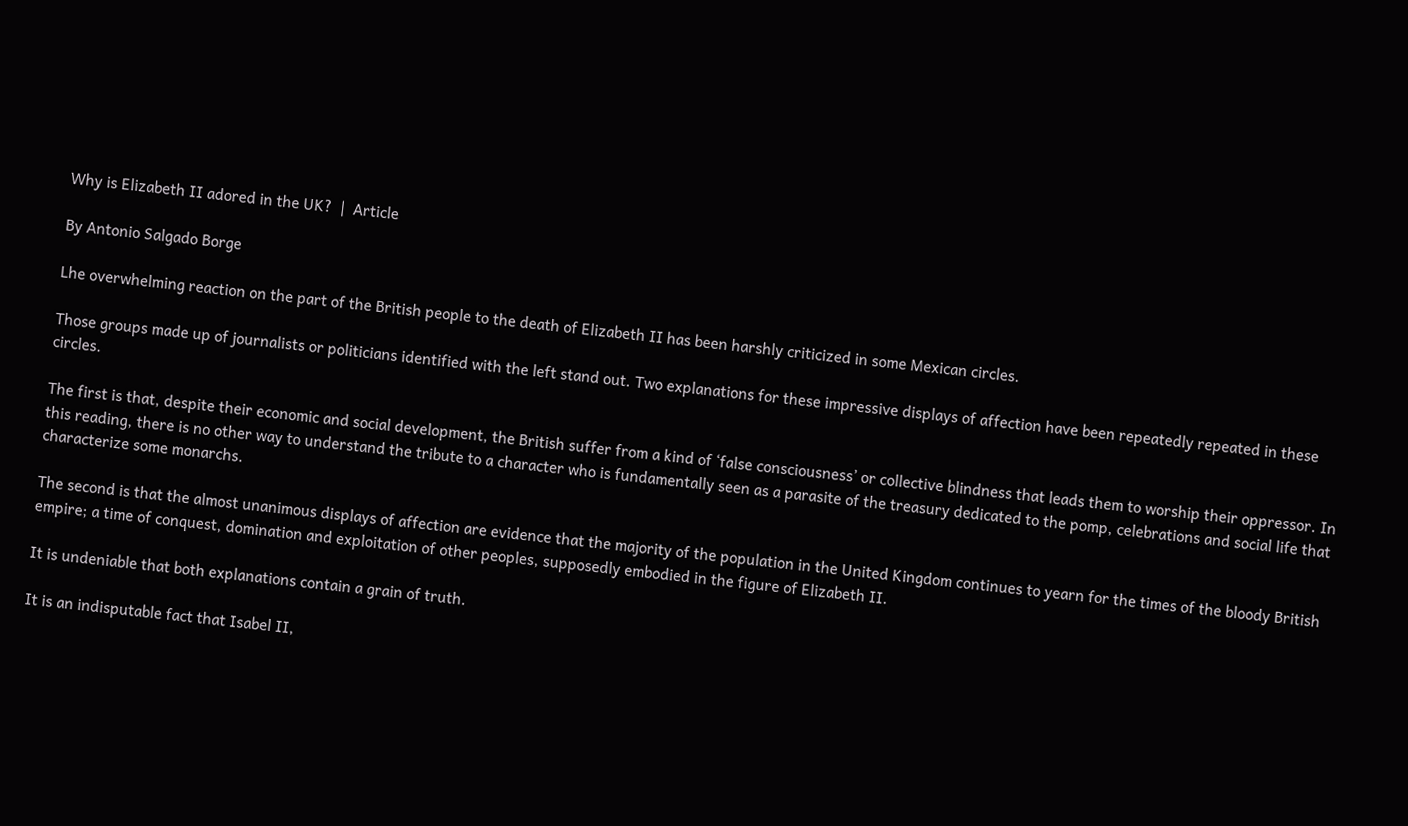Why is Elizabeth II adored in the UK?  |  Article

By Antonio Salgado Borge

Lhe overwhelming reaction on the part of the British people to the death of Elizabeth II has been harshly criticized in some Mexican circles.

Those groups made up of journalists or politicians identified with the left stand out. Two explanations for these impressive displays of affection have been repeatedly repeated in these circles.

The first is that, despite their economic and social development, the British suffer from a kind of ‘false consciousness’ or collective blindness that leads them to worship their oppressor. In this reading, there is no other way to understand the tribute to a character who is fundamentally seen as a parasite of the treasury dedicated to the pomp, celebrations and social life that characterize some monarchs.

The second is that the almost unanimous displays of affection are evidence that the majority of the population in the United Kingdom continues to yearn for the times of the bloody British empire; a time of conquest, domination and exploitation of other peoples, supposedly embodied in the figure of Elizabeth II.

It is undeniable that both explanations contain a grain of truth.

It is an indisputable fact that Isabel II,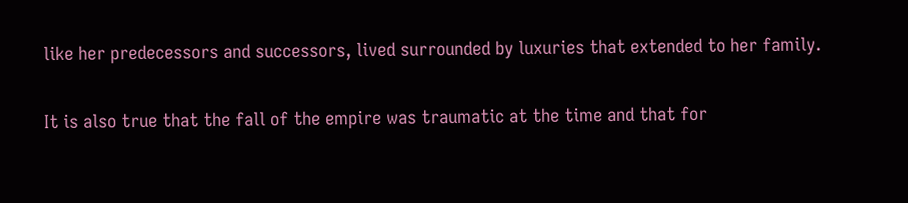like her predecessors and successors, lived surrounded by luxuries that extended to her family.

It is also true that the fall of the empire was traumatic at the time and that for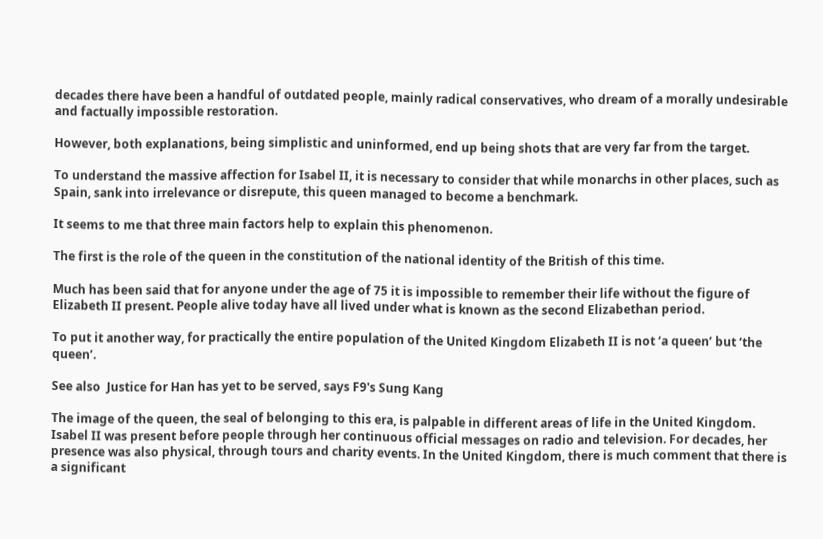decades there have been a handful of outdated people, mainly radical conservatives, who dream of a morally undesirable and factually impossible restoration.

However, both explanations, being simplistic and uninformed, end up being shots that are very far from the target.

To understand the massive affection for Isabel II, it is necessary to consider that while monarchs in other places, such as Spain, sank into irrelevance or disrepute, this queen managed to become a benchmark.

It seems to me that three main factors help to explain this phenomenon.

The first is the role of the queen in the constitution of the national identity of the British of this time.

Much has been said that for anyone under the age of 75 it is impossible to remember their life without the figure of Elizabeth II present. People alive today have all lived under what is known as the second Elizabethan period.

To put it another way, for practically the entire population of the United Kingdom Elizabeth II is not ‘a queen’ but ‘the queen’.

See also  Justice for Han has yet to be served, says F9's Sung Kang

The image of the queen, the seal of belonging to this era, is palpable in different areas of life in the United Kingdom. Isabel II was present before people through her continuous official messages on radio and television. For decades, her presence was also physical, through tours and charity events. In the United Kingdom, there is much comment that there is a significant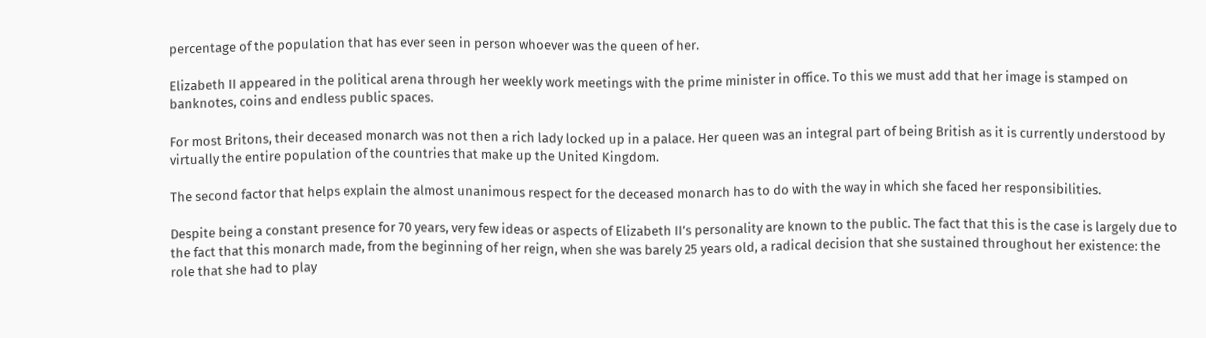percentage of the population that has ever seen in person whoever was the queen of her.

Elizabeth II appeared in the political arena through her weekly work meetings with the prime minister in office. To this we must add that her image is stamped on banknotes, coins and endless public spaces.

For most Britons, their deceased monarch was not then a rich lady locked up in a palace. Her queen was an integral part of being British as it is currently understood by virtually the entire population of the countries that make up the United Kingdom.

The second factor that helps explain the almost unanimous respect for the deceased monarch has to do with the way in which she faced her responsibilities.

Despite being a constant presence for 70 years, very few ideas or aspects of Elizabeth II’s personality are known to the public. The fact that this is the case is largely due to the fact that this monarch made, from the beginning of her reign, when she was barely 25 years old, a radical decision that she sustained throughout her existence: the role that she had to play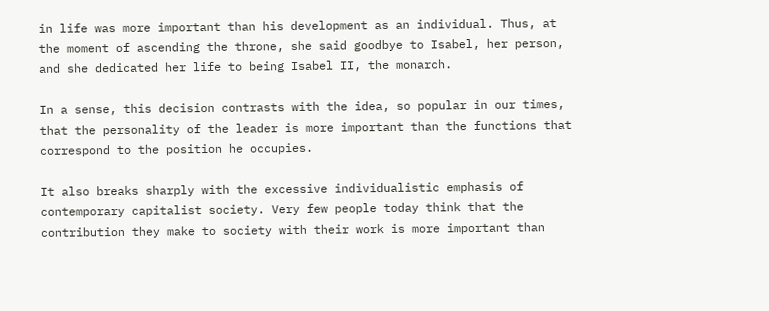in life was more important than his development as an individual. Thus, at the moment of ascending the throne, she said goodbye to Isabel, her person, and she dedicated her life to being Isabel II, the monarch.

In a sense, this decision contrasts with the idea, so popular in our times, that the personality of the leader is more important than the functions that correspond to the position he occupies.

It also breaks sharply with the excessive individualistic emphasis of contemporary capitalist society. Very few people today think that the contribution they make to society with their work is more important than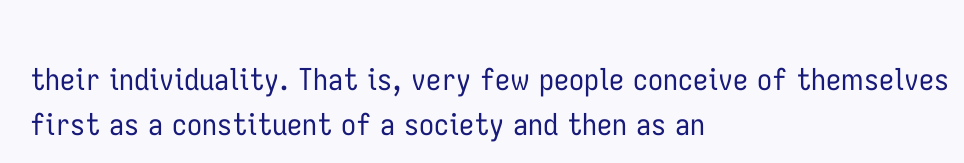their individuality. That is, very few people conceive of themselves first as a constituent of a society and then as an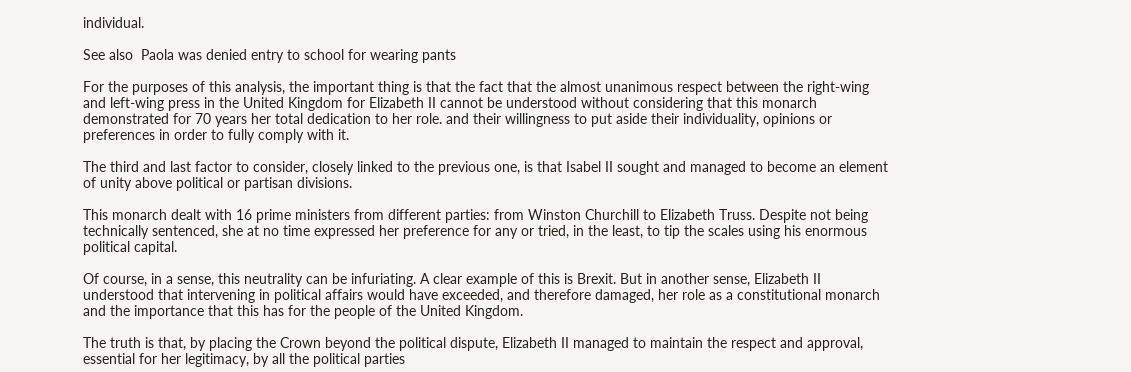individual.

See also  Paola was denied entry to school for wearing pants

For the purposes of this analysis, the important thing is that the fact that the almost unanimous respect between the right-wing and left-wing press in the United Kingdom for Elizabeth II cannot be understood without considering that this monarch demonstrated for 70 years her total dedication to her role. and their willingness to put aside their individuality, opinions or preferences in order to fully comply with it.

The third and last factor to consider, closely linked to the previous one, is that Isabel II sought and managed to become an element of unity above political or partisan divisions.

This monarch dealt with 16 prime ministers from different parties: from Winston Churchill to Elizabeth Truss. Despite not being technically sentenced, she at no time expressed her preference for any or tried, in the least, to tip the scales using his enormous political capital.

Of course, in a sense, this neutrality can be infuriating. A clear example of this is Brexit. But in another sense, Elizabeth II understood that intervening in political affairs would have exceeded, and therefore damaged, her role as a constitutional monarch and the importance that this has for the people of the United Kingdom.

The truth is that, by placing the Crown beyond the political dispute, Elizabeth II managed to maintain the respect and approval, essential for her legitimacy, by all the political parties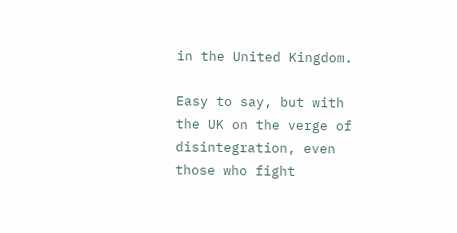in the United Kingdom.

Easy to say, but with the UK on the verge of disintegration, even those who fight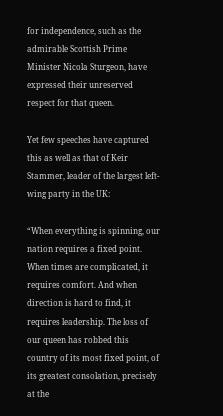for independence, such as the admirable Scottish Prime Minister Nicola Sturgeon, have expressed their unreserved respect for that queen.

Yet few speeches have captured this as well as that of Keir Stammer, leader of the largest left-wing party in the UK:

“When everything is spinning, our nation requires a fixed point. When times are complicated, it requires comfort. And when direction is hard to find, it requires leadership. The loss of our queen has robbed this country of its most fixed point, of its greatest consolation, precisely at the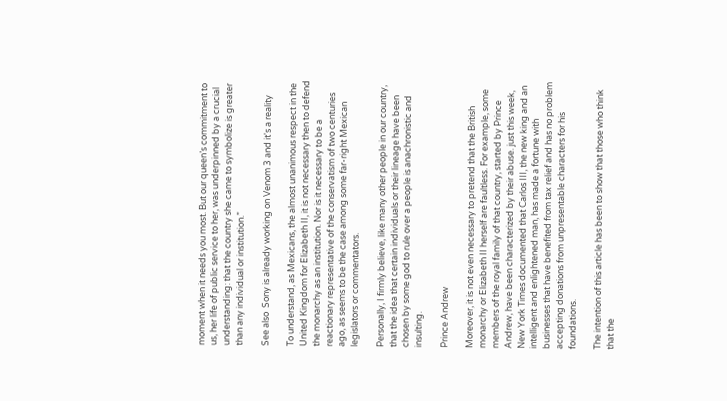moment when it needs you most. But our queen’s commitment to us, her life of public service to her, was underpinned by a crucial understanding: that the country she came to symbolize is greater than any individual or institution.”

See also  Sony is already working on Venom 3 and it's a reality

To understand, as Mexicans, the almost unanimous respect in the United Kingdom for Elizabeth II, it is not necessary then to defend the monarchy as an institution. Nor is it necessary to be a reactionary representative of the conservatism of two centuries ago, as seems to be the case among some far-right Mexican legislators or commentators.

Personally, I firmly believe, like many other people in our country, that the idea that certain individuals or their lineage have been chosen by some god to rule over a people is anachronistic and insulting.

Prince Andrew

Moreover, it is not even necessary to pretend that the British monarchy or Elizabeth II herself are faultless. For example, some members of the royal family of that country, started by Prince Andrew, have been characterized by their abuse. just this week, New York Times documented that Carlos III, the new king and an intelligent and enlightened man, has made a fortune with businesses that have benefited from tax relief and has no problem accepting donations from unpresentable characters for his foundations.

The intention of this article has been to show that those who think that the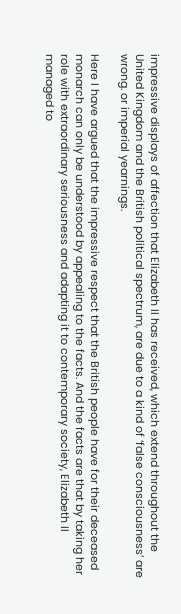impressive displays of affection that Elizabeth II has received, which extend throughout the United Kingdom and the British political spectrum, are due to a kind of ‘false consciousness’ are wrong. or imperial yearnings.

Here I have argued that the impressive respect that the British people have for their deceased monarch can only be understood by appealing to the facts. And the facts are that by taking her role with extraordinary seriousness and adapting it to contemporary society, Elizabeth II managed to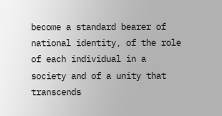become a standard bearer of national identity, of the role of each individual in a society and of a unity that transcends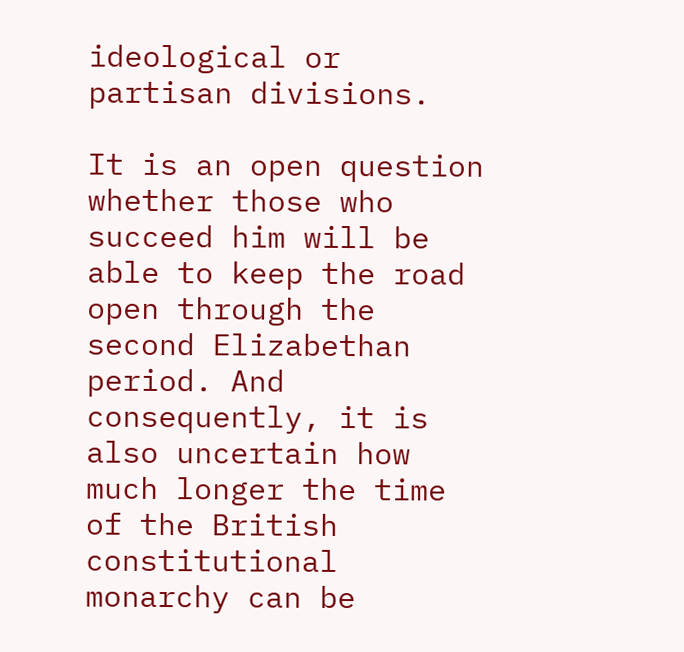ideological or partisan divisions.

It is an open question whether those who succeed him will be able to keep the road open through the second Elizabethan period. And consequently, it is also uncertain how much longer the time of the British constitutional monarchy can be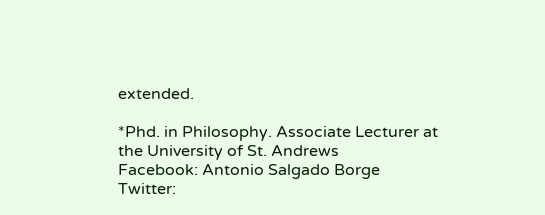extended.

*Phd. in Philosophy. Associate Lecturer at the University of St. Andrews
Facebook: Antonio Salgado Borge
Twitter: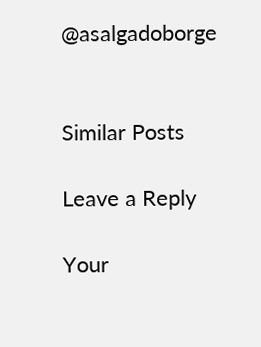@asalgadoborge


Similar Posts

Leave a Reply

Your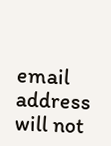email address will not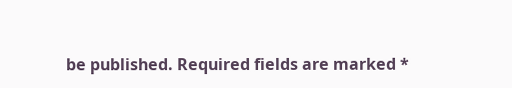be published. Required fields are marked *